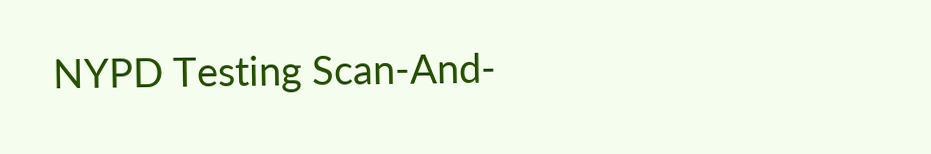NYPD Testing Scan-And-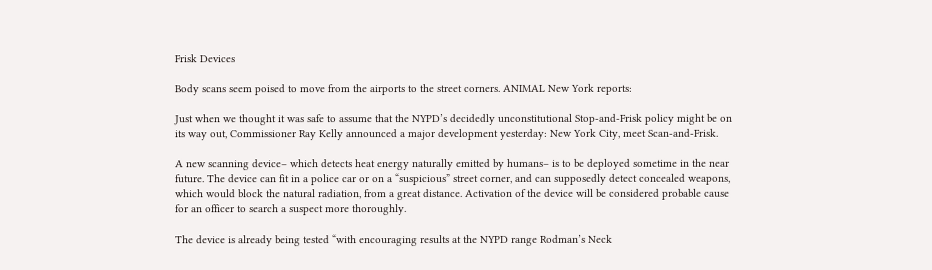Frisk Devices

Body scans seem poised to move from the airports to the street corners. ANIMAL New York reports:

Just when we thought it was safe to assume that the NYPD’s decidedly unconstitutional Stop-and-Frisk policy might be on its way out, Commissioner Ray Kelly announced a major development yesterday: New York City, meet Scan-and-Frisk.

A new scanning device– which detects heat energy naturally emitted by humans– is to be deployed sometime in the near future. The device can fit in a police car or on a “suspicious” street corner, and can supposedly detect concealed weapons, which would block the natural radiation, from a great distance. Activation of the device will be considered probable cause for an officer to search a suspect more thoroughly.

The device is already being tested “with encouraging results at the NYPD range Rodman’s Neck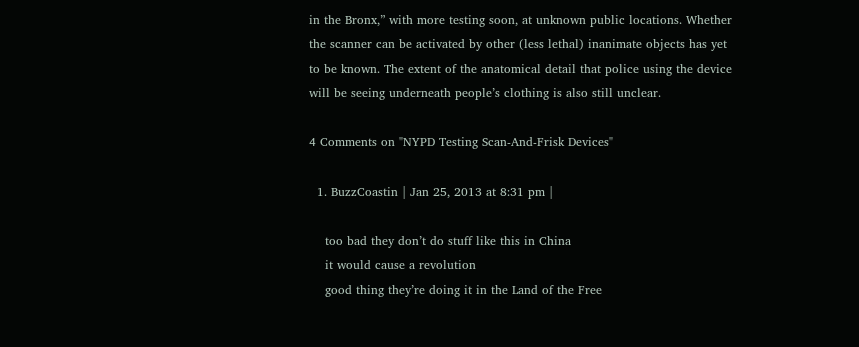in the Bronx,” with more testing soon, at unknown public locations. Whether the scanner can be activated by other (less lethal) inanimate objects has yet to be known. The extent of the anatomical detail that police using the device will be seeing underneath people’s clothing is also still unclear.

4 Comments on "NYPD Testing Scan-And-Frisk Devices"

  1. BuzzCoastin | Jan 25, 2013 at 8:31 pm |

    too bad they don’t do stuff like this in China
    it would cause a revolution
    good thing they’re doing it in the Land of the Free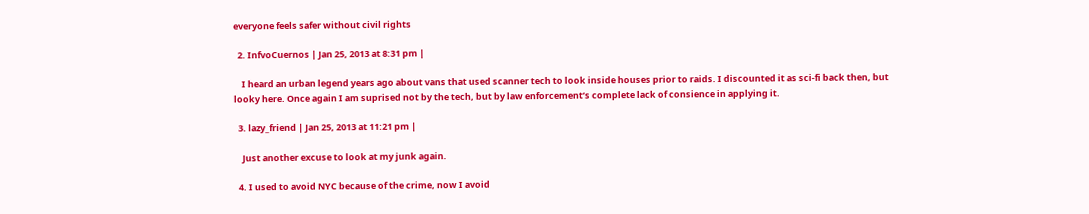everyone feels safer without civil rights

  2. InfvoCuernos | Jan 25, 2013 at 8:31 pm |

    I heard an urban legend years ago about vans that used scanner tech to look inside houses prior to raids. I discounted it as sci-fi back then, but looky here. Once again I am suprised not by the tech, but by law enforcement’s complete lack of consience in applying it.

  3. lazy_friend | Jan 25, 2013 at 11:21 pm |

    Just another excuse to look at my junk again.

  4. I used to avoid NYC because of the crime, now I avoid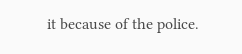it because of the police.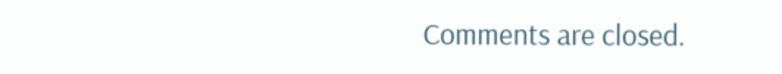Comments are closed.